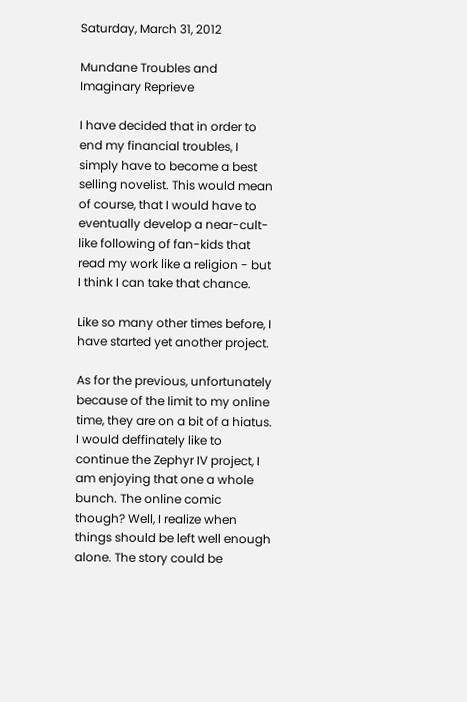Saturday, March 31, 2012

Mundane Troubles and Imaginary Reprieve

I have decided that in order to end my financial troubles, I simply have to become a best selling novelist. This would mean of course, that I would have to eventually develop a near-cult-like following of fan-kids that read my work like a religion - but I think I can take that chance.

Like so many other times before, I have started yet another project.

As for the previous, unfortunately because of the limit to my online time, they are on a bit of a hiatus. I would deffinately like to continue the Zephyr IV project, I am enjoying that one a whole bunch. The online comic though? Well, I realize when things should be left well enough alone. The story could be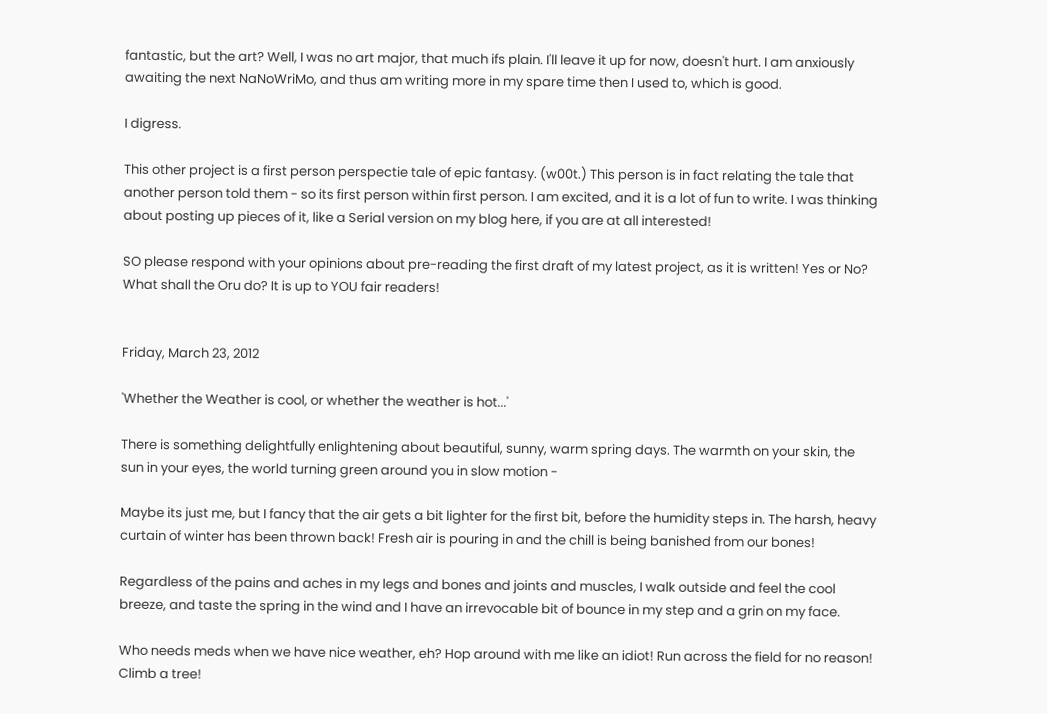fantastic, but the art? Well, I was no art major, that much ifs plain. I'll leave it up for now, doesn't hurt. I am anxiously awaiting the next NaNoWriMo, and thus am writing more in my spare time then I used to, which is good.

I digress.

This other project is a first person perspectie tale of epic fantasy. (w00t.) This person is in fact relating the tale that another person told them - so its first person within first person. I am excited, and it is a lot of fun to write. I was thinking about posting up pieces of it, like a Serial version on my blog here, if you are at all interested!

SO please respond with your opinions about pre-reading the first draft of my latest project, as it is written! Yes or No? What shall the Oru do? It is up to YOU fair readers!


Friday, March 23, 2012

'Whether the Weather is cool, or whether the weather is hot...'

There is something delightfully enlightening about beautiful, sunny, warm spring days. The warmth on your skin, the sun in your eyes, the world turning green around you in slow motion -

Maybe its just me, but I fancy that the air gets a bit lighter for the first bit, before the humidity steps in. The harsh, heavy curtain of winter has been thrown back! Fresh air is pouring in and the chill is being banished from our bones!

Regardless of the pains and aches in my legs and bones and joints and muscles, I walk outside and feel the cool breeze, and taste the spring in the wind and I have an irrevocable bit of bounce in my step and a grin on my face.

Who needs meds when we have nice weather, eh? Hop around with me like an idiot! Run across the field for no reason! Climb a tree!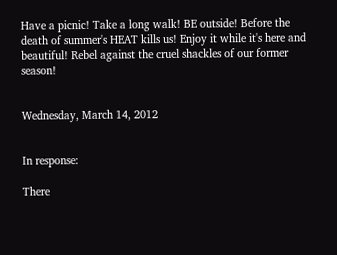Have a picnic! Take a long walk! BE outside! Before the death of summer's HEAT kills us! Enjoy it while it's here and beautiful! Rebel against the cruel shackles of our former season!


Wednesday, March 14, 2012


In response:

There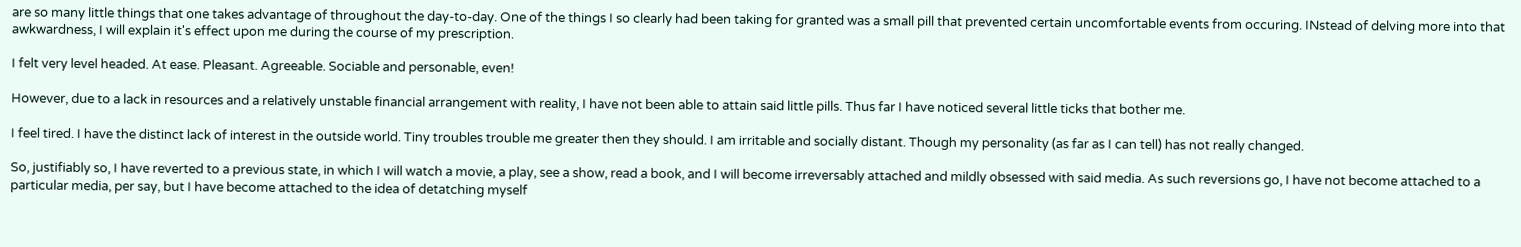are so many little things that one takes advantage of throughout the day-to-day. One of the things I so clearly had been taking for granted was a small pill that prevented certain uncomfortable events from occuring. INstead of delving more into that awkwardness, I will explain it's effect upon me during the course of my prescription.

I felt very level headed. At ease. Pleasant. Agreeable. Sociable and personable, even!

However, due to a lack in resources and a relatively unstable financial arrangement with reality, I have not been able to attain said little pills. Thus far I have noticed several little ticks that bother me.

I feel tired. I have the distinct lack of interest in the outside world. Tiny troubles trouble me greater then they should. I am irritable and socially distant. Though my personality (as far as I can tell) has not really changed.

So, justifiably so, I have reverted to a previous state, in which I will watch a movie, a play, see a show, read a book, and I will become irreversably attached and mildly obsessed with said media. As such reversions go, I have not become attached to a particular media, per say, but I have become attached to the idea of detatching myself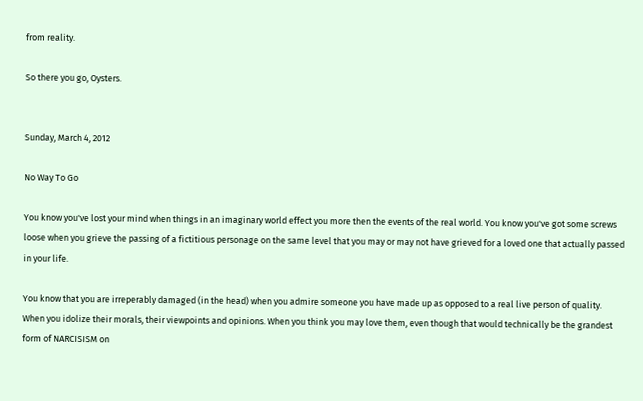from reality.

So there you go, Oysters.


Sunday, March 4, 2012

No Way To Go

You know you've lost your mind when things in an imaginary world effect you more then the events of the real world. You know you've got some screws loose when you grieve the passing of a fictitious personage on the same level that you may or may not have grieved for a loved one that actually passed in your life.

You know that you are irreperably damaged (in the head) when you admire someone you have made up as opposed to a real live person of quality. When you idolize their morals, their viewpoints and opinions. When you think you may love them, even though that would technically be the grandest form of NARCISISM on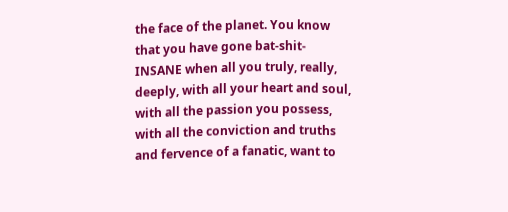the face of the planet. You know that you have gone bat-shit-INSANE when all you truly, really, deeply, with all your heart and soul, with all the passion you possess, with all the conviction and truths and fervence of a fanatic, want to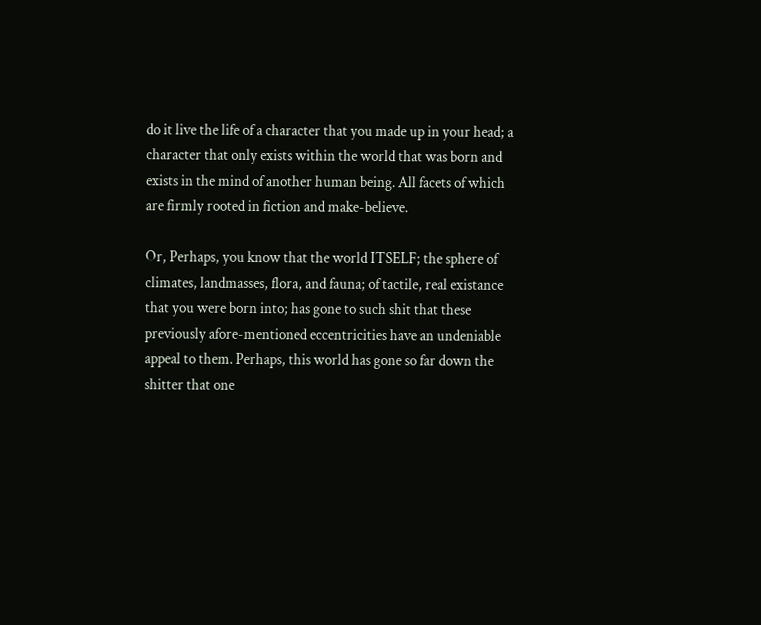do it live the life of a character that you made up in your head; a character that only exists within the world that was born and exists in the mind of another human being. All facets of which are firmly rooted in fiction and make-believe.

Or, Perhaps, you know that the world ITSELF; the sphere of climates, landmasses, flora, and fauna; of tactile, real existance that you were born into; has gone to such shit that these previously afore-mentioned eccentricities have an undeniable appeal to them. Perhaps, this world has gone so far down the shitter that one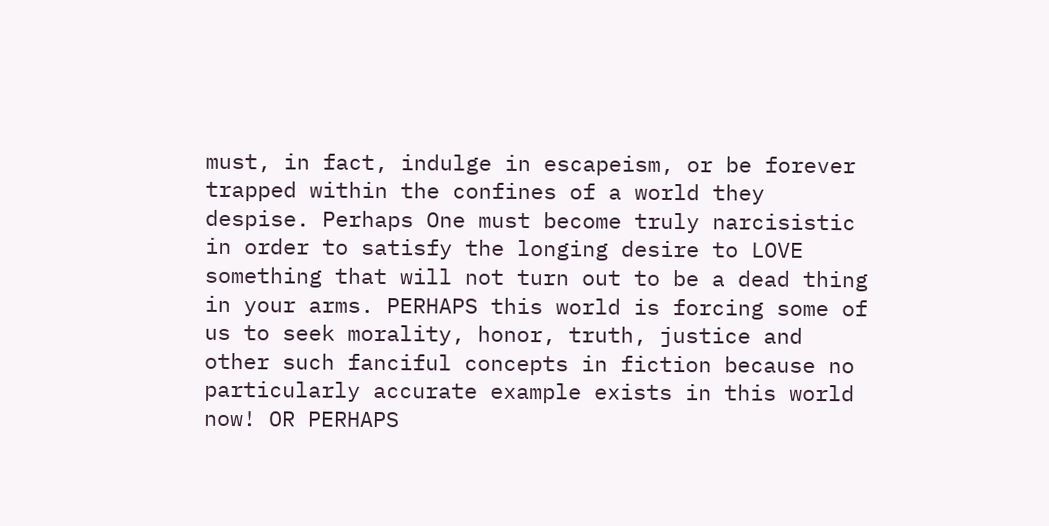must, in fact, indulge in escapeism, or be forever trapped within the confines of a world they despise. Perhaps One must become truly narcisistic in order to satisfy the longing desire to LOVE something that will not turn out to be a dead thing in your arms. PERHAPS this world is forcing some of us to seek morality, honor, truth, justice and other such fanciful concepts in fiction because no particularly accurate example exists in this world now! OR PERHAPS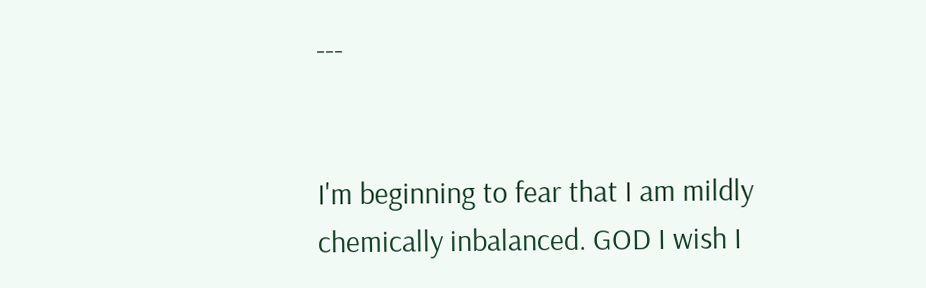---


I'm beginning to fear that I am mildly chemically inbalanced. GOD I wish I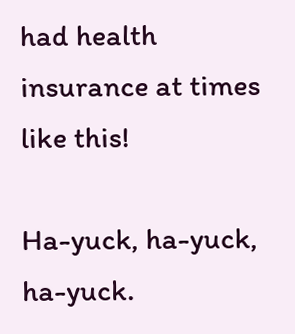had health insurance at times like this!

Ha-yuck, ha-yuck, ha-yuck.